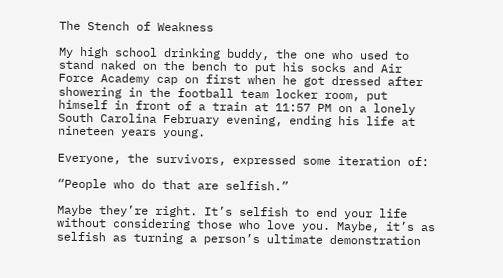The Stench of Weakness

My high school drinking buddy, the one who used to stand naked on the bench to put his socks and Air Force Academy cap on first when he got dressed after showering in the football team locker room, put himself in front of a train at 11:57 PM on a lonely South Carolina February evening, ending his life at nineteen years young.

Everyone, the survivors, expressed some iteration of:

“People who do that are selfish.”

Maybe they’re right. It’s selfish to end your life without considering those who love you. Maybe, it’s as selfish as turning a person’s ultimate demonstration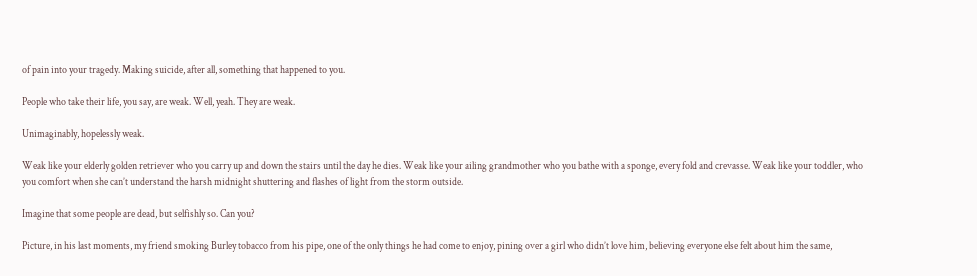of pain into your tragedy. Making suicide, after all, something that happened to you.

People who take their life, you say, are weak. Well, yeah. They are weak.

Unimaginably, hopelessly weak.

Weak like your elderly golden retriever who you carry up and down the stairs until the day he dies. Weak like your ailing grandmother who you bathe with a sponge, every fold and crevasse. Weak like your toddler, who you comfort when she can’t understand the harsh midnight shuttering and flashes of light from the storm outside.

Imagine that some people are dead, but selfishly so. Can you?

Picture, in his last moments, my friend smoking Burley tobacco from his pipe, one of the only things he had come to enjoy, pining over a girl who didn’t love him, believing everyone else felt about him the same,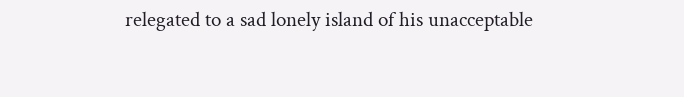relegated to a sad lonely island of his unacceptable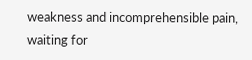weakness and incomprehensible pain, waiting for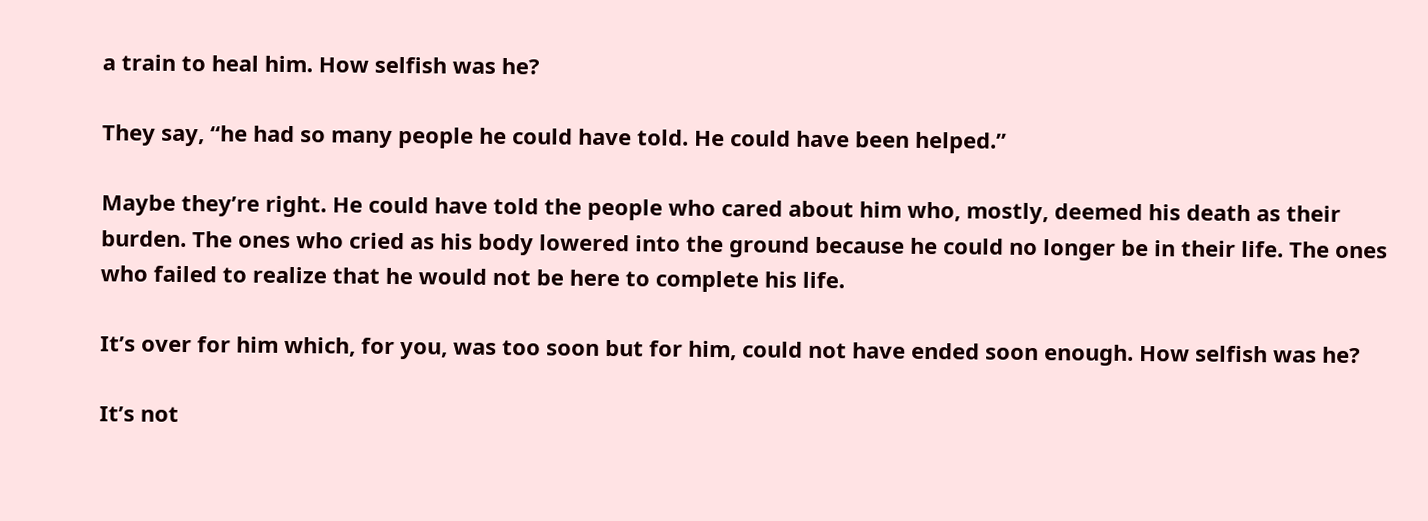a train to heal him. How selfish was he?

They say, “he had so many people he could have told. He could have been helped.”

Maybe they’re right. He could have told the people who cared about him who, mostly, deemed his death as their burden. The ones who cried as his body lowered into the ground because he could no longer be in their life. The ones who failed to realize that he would not be here to complete his life.

It’s over for him which, for you, was too soon but for him, could not have ended soon enough. How selfish was he?

It’s not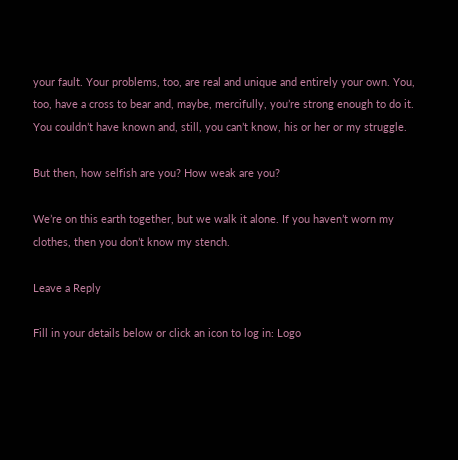your fault. Your problems, too, are real and unique and entirely your own. You, too, have a cross to bear and, maybe, mercifully, you’re strong enough to do it. You couldn’t have known and, still, you can’t know, his or her or my struggle.

But then, how selfish are you? How weak are you?

We’re on this earth together, but we walk it alone. If you haven’t worn my clothes, then you don’t know my stench.

Leave a Reply

Fill in your details below or click an icon to log in: Logo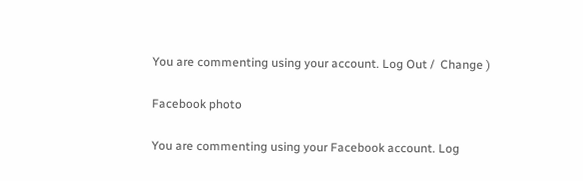You are commenting using your account. Log Out /  Change )

Facebook photo

You are commenting using your Facebook account. Log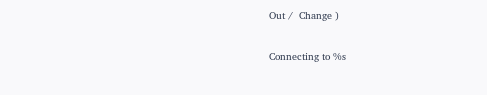Out /  Change )

Connecting to %s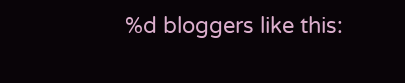%d bloggers like this: